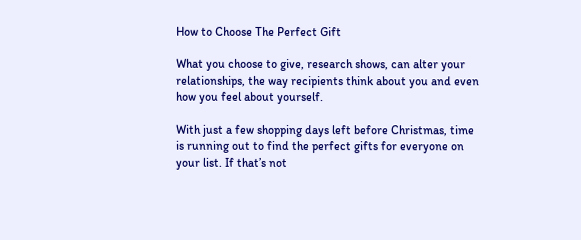How to Choose The Perfect Gift

What you choose to give, research shows, can alter your relationships, the way recipients think about you and even how you feel about yourself.

With just a few shopping days left before Christmas, time is running out to find the perfect gifts for everyone on your list. If that’s not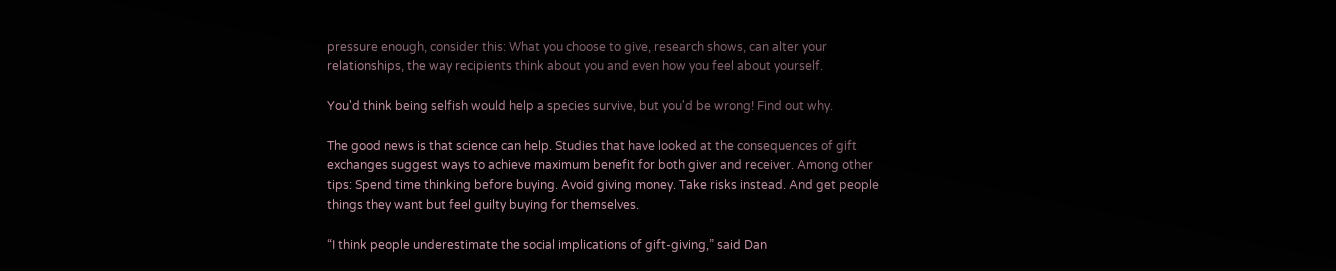pressure enough, consider this: What you choose to give, research shows, can alter your relationships, the way recipients think about you and even how you feel about yourself.

You'd think being selfish would help a species survive, but you'd be wrong! Find out why.

The good news is that science can help. Studies that have looked at the consequences of gift exchanges suggest ways to achieve maximum benefit for both giver and receiver. Among other tips: Spend time thinking before buying. Avoid giving money. Take risks instead. And get people things they want but feel guilty buying for themselves.

“I think people underestimate the social implications of gift-giving,” said Dan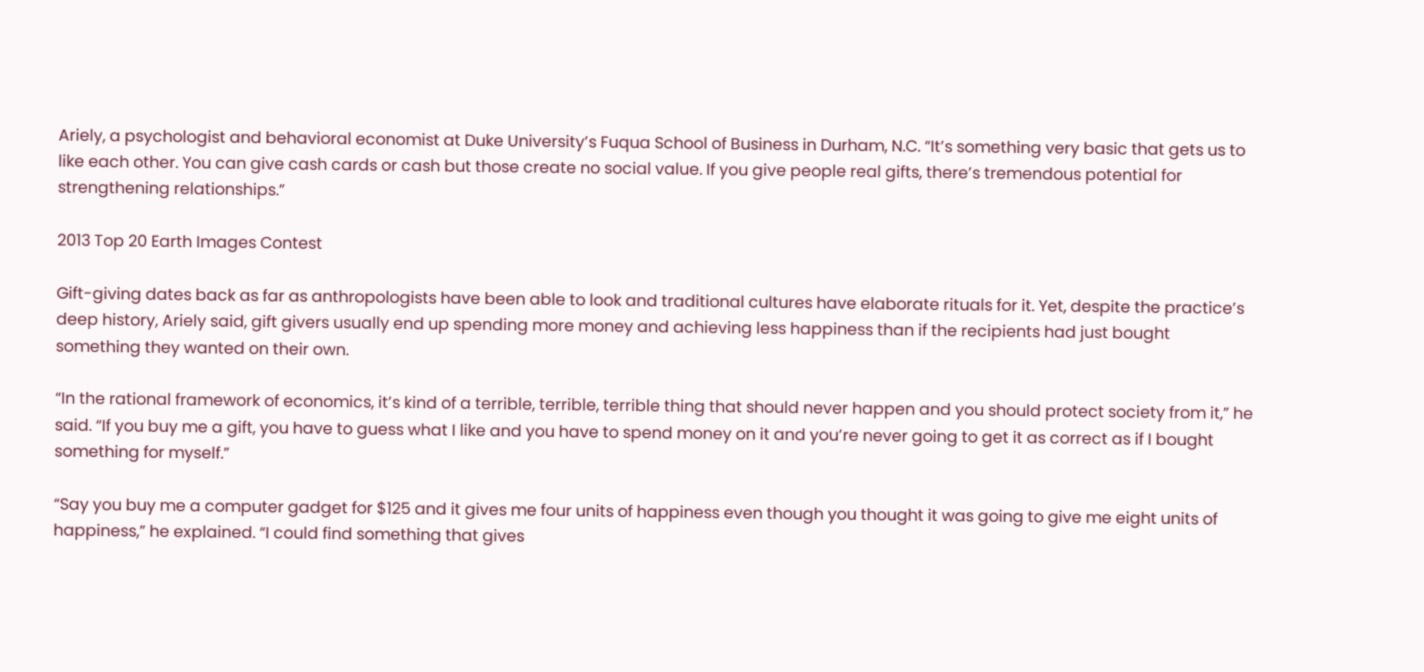Ariely, a psychologist and behavioral economist at Duke University’s Fuqua School of Business in Durham, N.C. “It’s something very basic that gets us to like each other. You can give cash cards or cash but those create no social value. If you give people real gifts, there’s tremendous potential for strengthening relationships.”

2013 Top 20 Earth Images Contest

Gift-giving dates back as far as anthropologists have been able to look and traditional cultures have elaborate rituals for it. Yet, despite the practice’s deep history, Ariely said, gift givers usually end up spending more money and achieving less happiness than if the recipients had just bought something they wanted on their own.

“In the rational framework of economics, it’s kind of a terrible, terrible, terrible thing that should never happen and you should protect society from it,” he said. “If you buy me a gift, you have to guess what I like and you have to spend money on it and you’re never going to get it as correct as if I bought something for myself.”

“Say you buy me a computer gadget for $125 and it gives me four units of happiness even though you thought it was going to give me eight units of happiness,” he explained. “I could find something that gives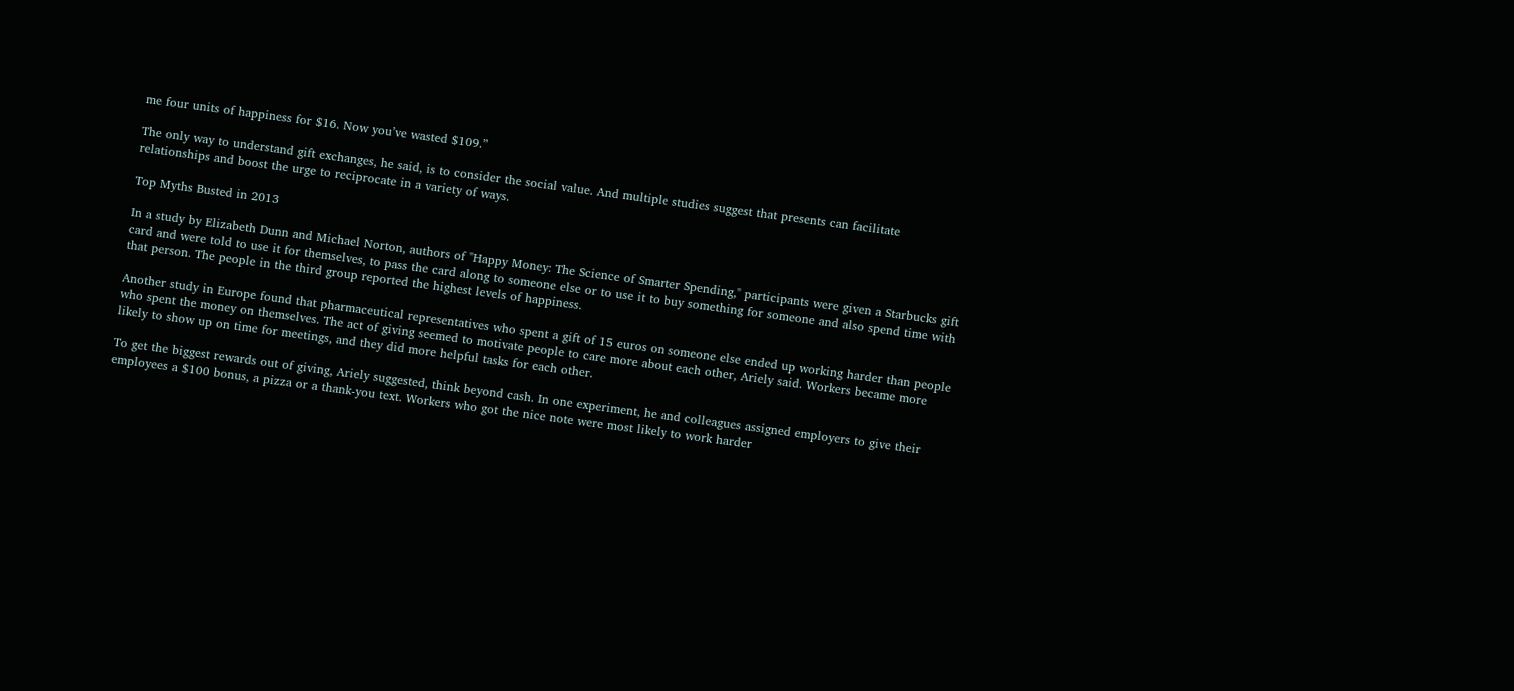me four units of happiness for $16. Now you’ve wasted $109.”

The only way to understand gift exchanges, he said, is to consider the social value. And multiple studies suggest that presents can facilitate relationships and boost the urge to reciprocate in a variety of ways.

Top Myths Busted in 2013

In a study by Elizabeth Dunn and Michael Norton, authors of "Happy Money: The Science of Smarter Spending," participants were given a Starbucks gift card and were told to use it for themselves, to pass the card along to someone else or to use it to buy something for someone and also spend time with that person. The people in the third group reported the highest levels of happiness.

Another study in Europe found that pharmaceutical representatives who spent a gift of 15 euros on someone else ended up working harder than people who spent the money on themselves. The act of giving seemed to motivate people to care more about each other, Ariely said. Workers became more likely to show up on time for meetings, and they did more helpful tasks for each other.

To get the biggest rewards out of giving, Ariely suggested, think beyond cash. In one experiment, he and colleagues assigned employers to give their employees a $100 bonus, a pizza or a thank-you text. Workers who got the nice note were most likely to work harder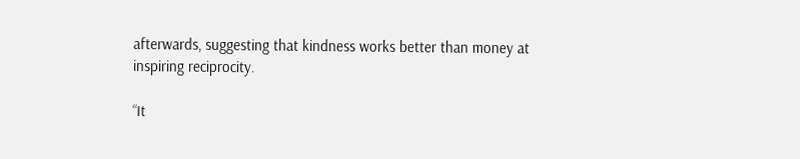afterwards, suggesting that kindness works better than money at inspiring reciprocity.

“It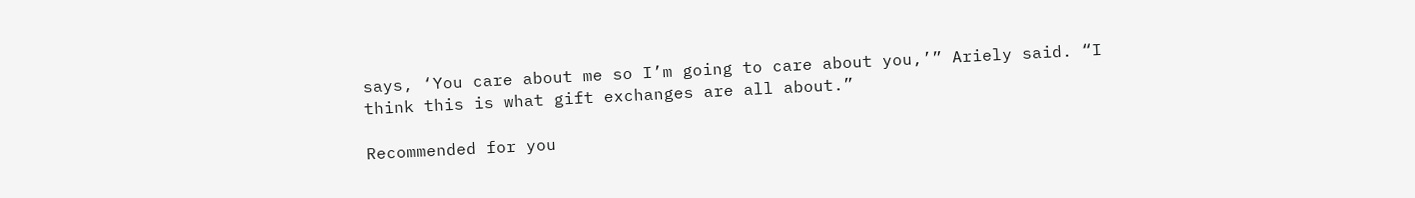says, ‘You care about me so I’m going to care about you,’” Ariely said. “I think this is what gift exchanges are all about.”

Recommended for you